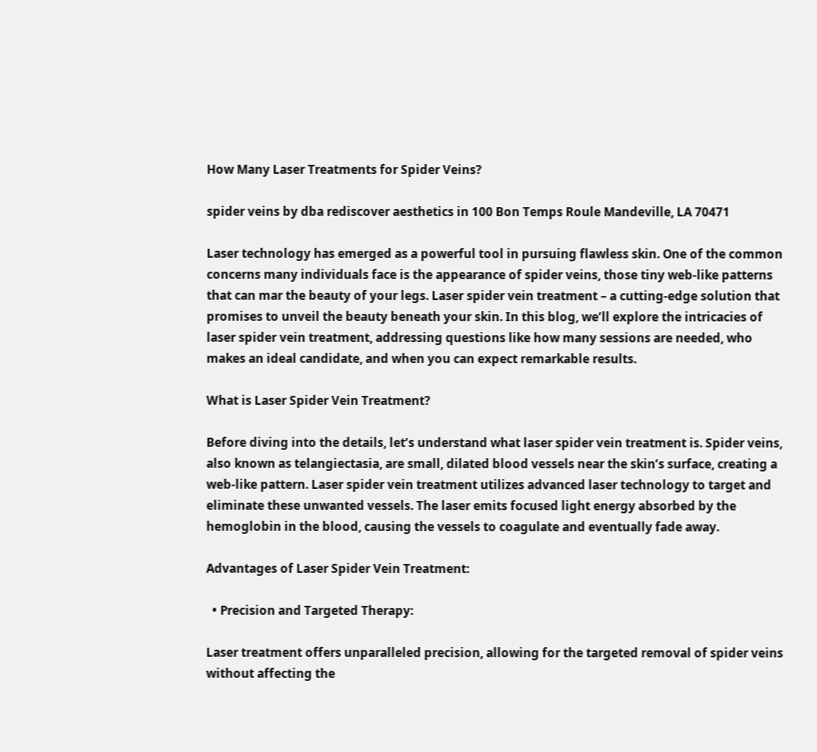How Many Laser Treatments for Spider Veins?

spider veins by dba rediscover aesthetics in 100 Bon Temps Roule Mandeville, LA 70471

Laser technology has emerged as a powerful tool in pursuing flawless skin. One of the common concerns many individuals face is the appearance of spider veins, those tiny web-like patterns that can mar the beauty of your legs. Laser spider vein treatment – a cutting-edge solution that promises to unveil the beauty beneath your skin. In this blog, we’ll explore the intricacies of laser spider vein treatment, addressing questions like how many sessions are needed, who makes an ideal candidate, and when you can expect remarkable results.

What is Laser Spider Vein Treatment?

Before diving into the details, let’s understand what laser spider vein treatment is. Spider veins, also known as telangiectasia, are small, dilated blood vessels near the skin’s surface, creating a web-like pattern. Laser spider vein treatment utilizes advanced laser technology to target and eliminate these unwanted vessels. The laser emits focused light energy absorbed by the hemoglobin in the blood, causing the vessels to coagulate and eventually fade away.

Advantages of Laser Spider Vein Treatment:

  • Precision and Targeted Therapy:

Laser treatment offers unparalleled precision, allowing for the targeted removal of spider veins without affecting the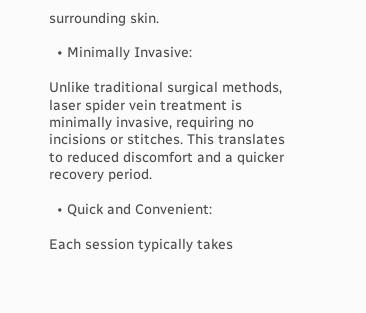surrounding skin.

  • Minimally Invasive:

Unlike traditional surgical methods, laser spider vein treatment is minimally invasive, requiring no incisions or stitches. This translates to reduced discomfort and a quicker recovery period.

  • Quick and Convenient:

Each session typically takes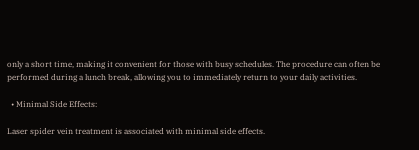only a short time, making it convenient for those with busy schedules. The procedure can often be performed during a lunch break, allowing you to immediately return to your daily activities.

  • Minimal Side Effects:

Laser spider vein treatment is associated with minimal side effects.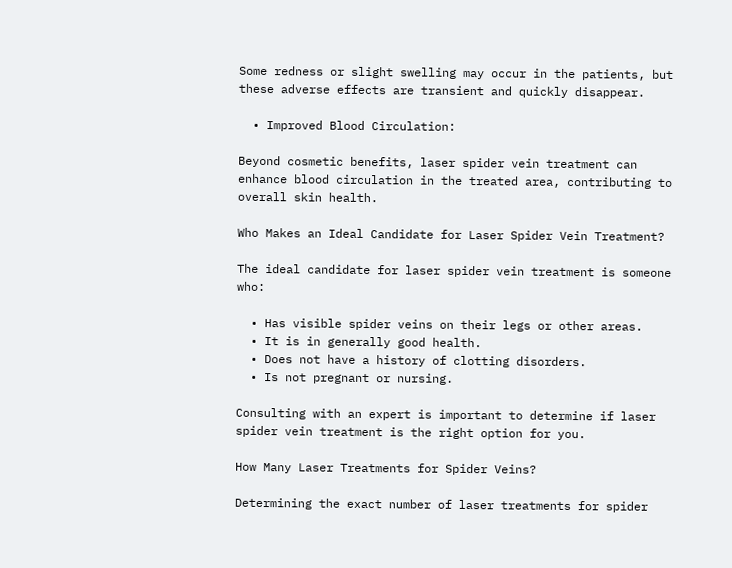Some redness or slight swelling may occur in the patients, but these adverse effects are transient and quickly disappear.

  • Improved Blood Circulation:

Beyond cosmetic benefits, laser spider vein treatment can enhance blood circulation in the treated area, contributing to overall skin health.

Who Makes an Ideal Candidate for Laser Spider Vein Treatment?

The ideal candidate for laser spider vein treatment is someone who:

  • Has visible spider veins on their legs or other areas.
  • It is in generally good health.
  • Does not have a history of clotting disorders.
  • Is not pregnant or nursing.

Consulting with an expert is important to determine if laser spider vein treatment is the right option for you.

How Many Laser Treatments for Spider Veins?

Determining the exact number of laser treatments for spider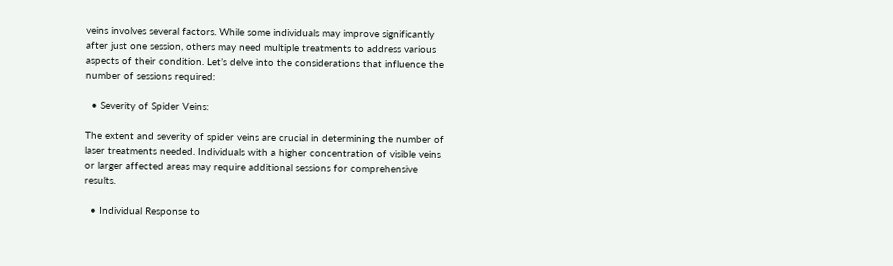veins involves several factors. While some individuals may improve significantly after just one session, others may need multiple treatments to address various aspects of their condition. Let’s delve into the considerations that influence the number of sessions required:

  • Severity of Spider Veins:

The extent and severity of spider veins are crucial in determining the number of laser treatments needed. Individuals with a higher concentration of visible veins or larger affected areas may require additional sessions for comprehensive results.

  • Individual Response to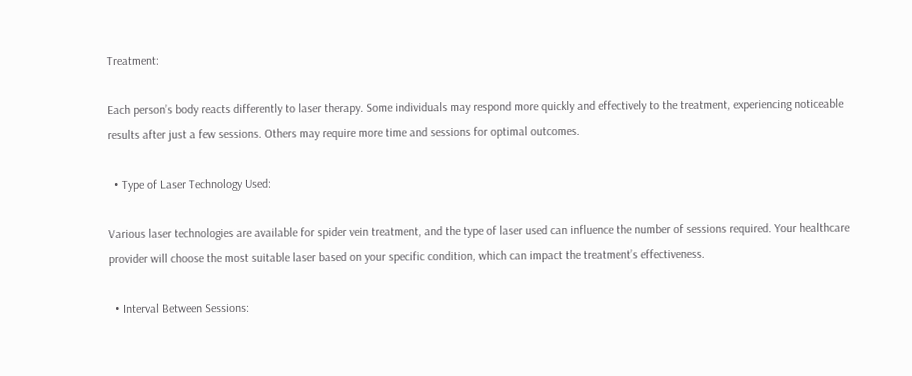Treatment:

Each person’s body reacts differently to laser therapy. Some individuals may respond more quickly and effectively to the treatment, experiencing noticeable results after just a few sessions. Others may require more time and sessions for optimal outcomes.

  • Type of Laser Technology Used:

Various laser technologies are available for spider vein treatment, and the type of laser used can influence the number of sessions required. Your healthcare provider will choose the most suitable laser based on your specific condition, which can impact the treatment’s effectiveness.

  • Interval Between Sessions: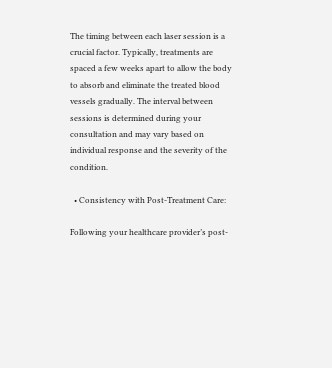The timing between each laser session is a crucial factor. Typically, treatments are spaced a few weeks apart to allow the body to absorb and eliminate the treated blood vessels gradually. The interval between sessions is determined during your consultation and may vary based on individual response and the severity of the condition.

  • Consistency with Post-Treatment Care:

Following your healthcare provider’s post-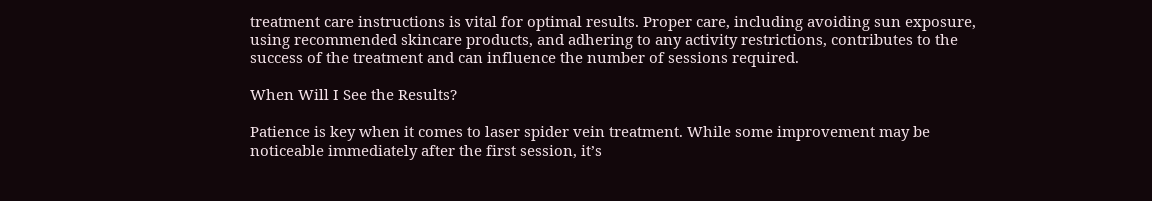treatment care instructions is vital for optimal results. Proper care, including avoiding sun exposure, using recommended skincare products, and adhering to any activity restrictions, contributes to the success of the treatment and can influence the number of sessions required.

When Will I See the Results?

Patience is key when it comes to laser spider vein treatment. While some improvement may be noticeable immediately after the first session, it’s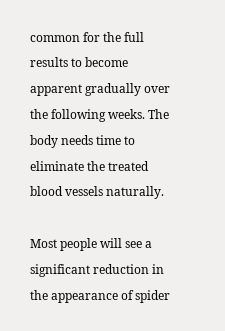common for the full results to become apparent gradually over the following weeks. The body needs time to eliminate the treated blood vessels naturally.

Most people will see a significant reduction in the appearance of spider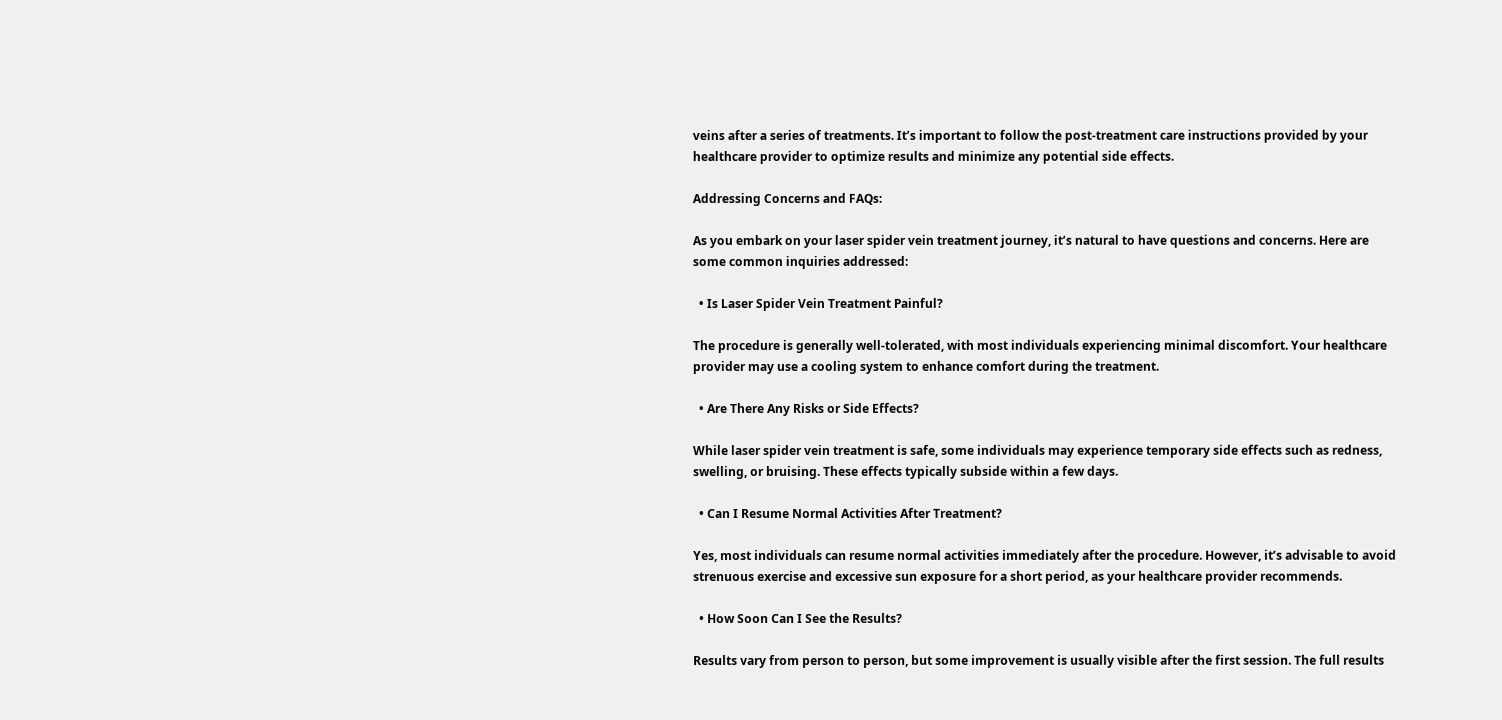veins after a series of treatments. It’s important to follow the post-treatment care instructions provided by your healthcare provider to optimize results and minimize any potential side effects.

Addressing Concerns and FAQs:

As you embark on your laser spider vein treatment journey, it’s natural to have questions and concerns. Here are some common inquiries addressed:

  • Is Laser Spider Vein Treatment Painful?

The procedure is generally well-tolerated, with most individuals experiencing minimal discomfort. Your healthcare provider may use a cooling system to enhance comfort during the treatment.

  • Are There Any Risks or Side Effects?

While laser spider vein treatment is safe, some individuals may experience temporary side effects such as redness, swelling, or bruising. These effects typically subside within a few days.

  • Can I Resume Normal Activities After Treatment?

Yes, most individuals can resume normal activities immediately after the procedure. However, it’s advisable to avoid strenuous exercise and excessive sun exposure for a short period, as your healthcare provider recommends.

  • How Soon Can I See the Results?

Results vary from person to person, but some improvement is usually visible after the first session. The full results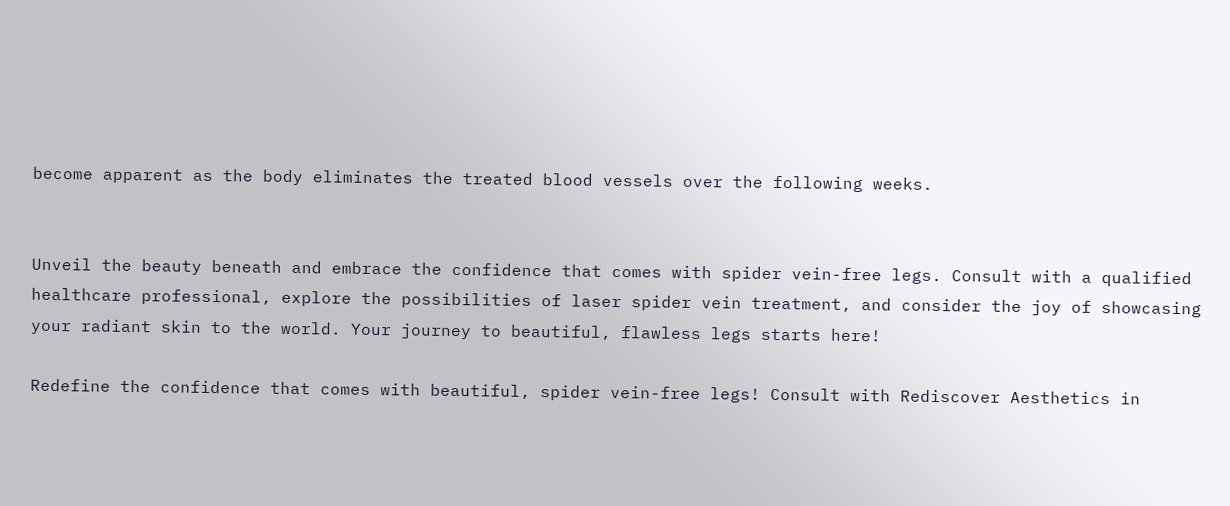become apparent as the body eliminates the treated blood vessels over the following weeks.


Unveil the beauty beneath and embrace the confidence that comes with spider vein-free legs. Consult with a qualified healthcare professional, explore the possibilities of laser spider vein treatment, and consider the joy of showcasing your radiant skin to the world. Your journey to beautiful, flawless legs starts here!

Redefine the confidence that comes with beautiful, spider vein-free legs! Consult with Rediscover Aesthetics in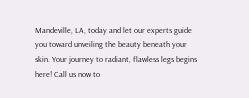Mandeville, LA, today and let our experts guide you toward unveiling the beauty beneath your skin. Your journey to radiant, flawless legs begins here! Call us now to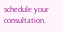schedule your consultation.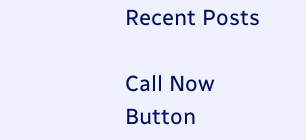Recent Posts

Call Now Button